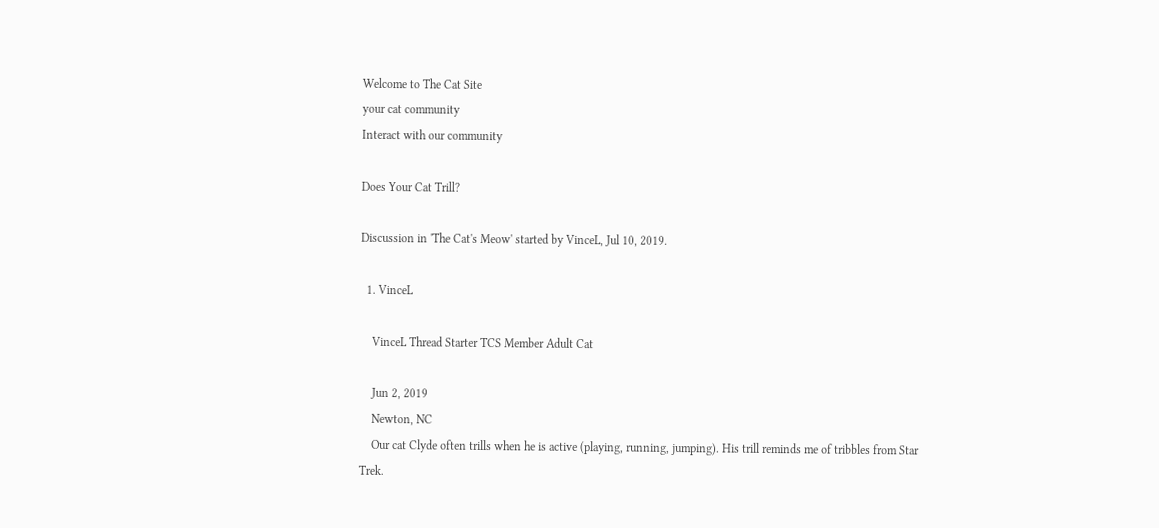Welcome to The Cat Site
your cat community
Interact with our community

Does Your Cat Trill?

Discussion in 'The Cat's Meow' started by VinceL, Jul 10, 2019.

  1. VinceL

    VinceL Thread Starter TCS Member Adult Cat

    Jun 2, 2019
    Newton, NC
    Our cat Clyde often trills when he is active (playing, running, jumping). His trill reminds me of tribbles from Star Trek.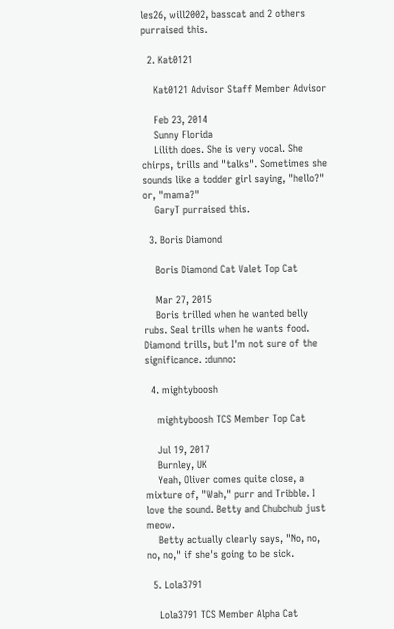les26, will2002, basscat and 2 others purraised this.

  2. Kat0121

    Kat0121 Advisor Staff Member Advisor

    Feb 23, 2014
    Sunny Florida
    Lilith does. She is very vocal. She chirps, trills and "talks". Sometimes she sounds like a todder girl saying, "hello?" or, "mama?"
    GaryT purraised this.

  3. Boris Diamond

    Boris Diamond Cat Valet Top Cat

    Mar 27, 2015
    Boris trilled when he wanted belly rubs. Seal trills when he wants food. Diamond trills, but I'm not sure of the significance. :dunno:

  4. mightyboosh

    mightyboosh TCS Member Top Cat

    Jul 19, 2017
    Burnley, UK
    Yeah, Oliver comes quite close, a mixture of, "Wah," purr and Tribble. I love the sound. Betty and Chubchub just meow.
    Betty actually clearly says, "No, no, no, no," if she's going to be sick.

  5. Lola3791

    Lola3791 TCS Member Alpha Cat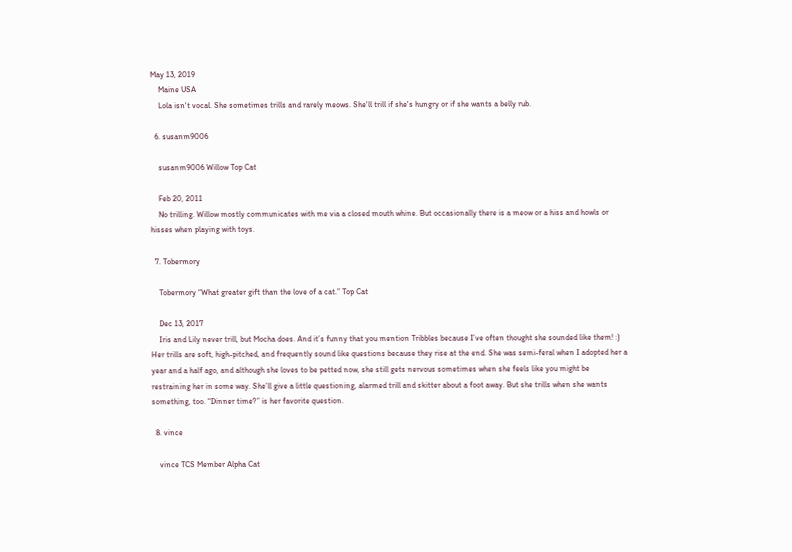May 13, 2019
    Maine USA
    Lola isn't vocal. She sometimes trills and rarely meows. She'll trill if she's hungry or if she wants a belly rub.

  6. susanm9006

    susanm9006 Willow Top Cat

    Feb 20, 2011
    No trilling. Willow mostly communicates with me via a closed mouth whine. But occasionally there is a meow or a hiss and howls or hisses when playing with toys.

  7. Tobermory

    Tobermory “What greater gift than the love of a cat.” Top Cat

    Dec 13, 2017
    Iris and Lily never trill, but Mocha does. And it’s funny that you mention Tribbles because I’ve often thought she sounded like them! :) Her trills are soft, high-pitched, and frequently sound like questions because they rise at the end. She was semi-feral when I adopted her a year and a half ago, and although she loves to be petted now, she still gets nervous sometimes when she feels like you might be restraining her in some way. She’ll give a little questioning, alarmed trill and skitter about a foot away. But she trills when she wants something, too. “Dinner time?” is her favorite question.

  8. vince

    vince TCS Member Alpha Cat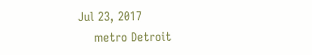Jul 23, 2017
    metro Detroit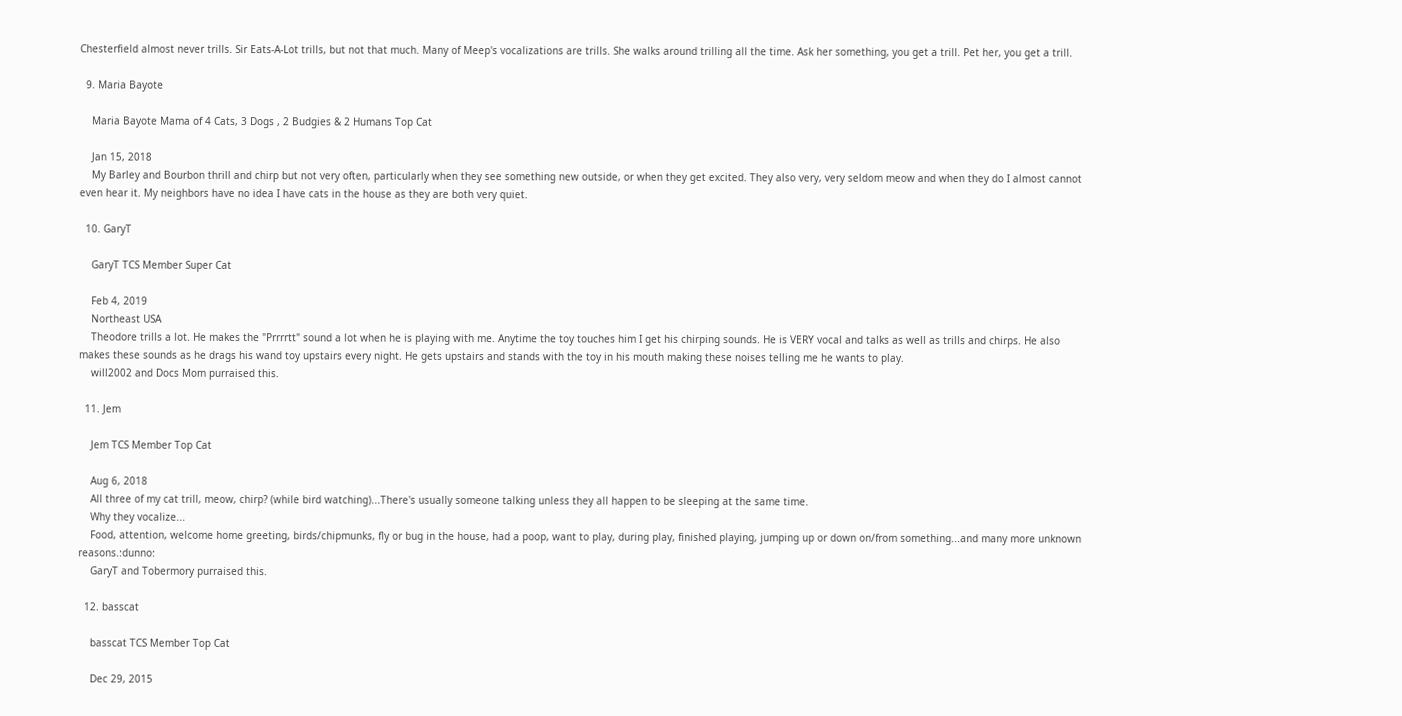Chesterfield almost never trills. Sir Eats-A-Lot trills, but not that much. Many of Meep's vocalizations are trills. She walks around trilling all the time. Ask her something, you get a trill. Pet her, you get a trill.

  9. Maria Bayote

    Maria Bayote Mama of 4 Cats, 3 Dogs , 2 Budgies & 2 Humans Top Cat

    Jan 15, 2018
    My Barley and Bourbon thrill and chirp but not very often, particularly when they see something new outside, or when they get excited. They also very, very seldom meow and when they do I almost cannot even hear it. My neighbors have no idea I have cats in the house as they are both very quiet.

  10. GaryT

    GaryT TCS Member Super Cat

    Feb 4, 2019
    Northeast USA
    Theodore trills a lot. He makes the "Prrrrtt" sound a lot when he is playing with me. Anytime the toy touches him I get his chirping sounds. He is VERY vocal and talks as well as trills and chirps. He also makes these sounds as he drags his wand toy upstairs every night. He gets upstairs and stands with the toy in his mouth making these noises telling me he wants to play.
    will2002 and Docs Mom purraised this.

  11. Jem

    Jem TCS Member Top Cat

    Aug 6, 2018
    All three of my cat trill, meow, chirp? (while bird watching)...There's usually someone talking unless they all happen to be sleeping at the same time.
    Why they vocalize...
    Food, attention, welcome home greeting, birds/chipmunks, fly or bug in the house, had a poop, want to play, during play, finished playing, jumping up or down on/from something...and many more unknown reasons.:dunno:
    GaryT and Tobermory purraised this.

  12. basscat

    basscat TCS Member Top Cat

    Dec 29, 2015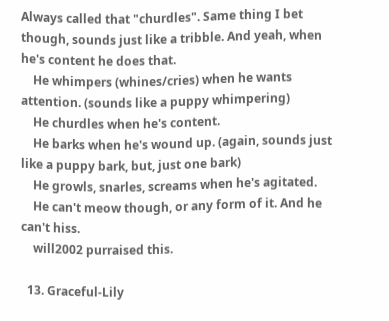Always called that "churdles". Same thing I bet though, sounds just like a tribble. And yeah, when he's content he does that.
    He whimpers (whines/cries) when he wants attention. (sounds like a puppy whimpering)
    He churdles when he's content.
    He barks when he's wound up. (again, sounds just like a puppy bark, but, just one bark)
    He growls, snarles, screams when he's agitated.
    He can't meow though, or any form of it. And he can't hiss.
    will2002 purraised this.

  13. Graceful-Lily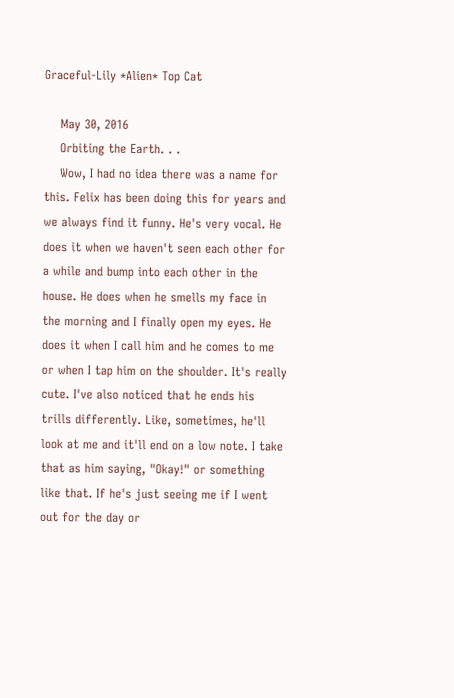Graceful-Lily *Alien* Top Cat

    May 30, 2016
    Orbiting the Earth. . .
    Wow, I had no idea there was a name for this. Felix has been doing this for years and we always find it funny. He's very vocal. He does it when we haven't seen each other for a while and bump into each other in the house. He does when he smells my face in the morning and I finally open my eyes. He does it when I call him and he comes to me or when I tap him on the shoulder. It's really cute. I've also noticed that he ends his trills differently. Like, sometimes, he'll look at me and it'll end on a low note. I take that as him saying, "Okay!" or something like that. If he's just seeing me if I went out for the day or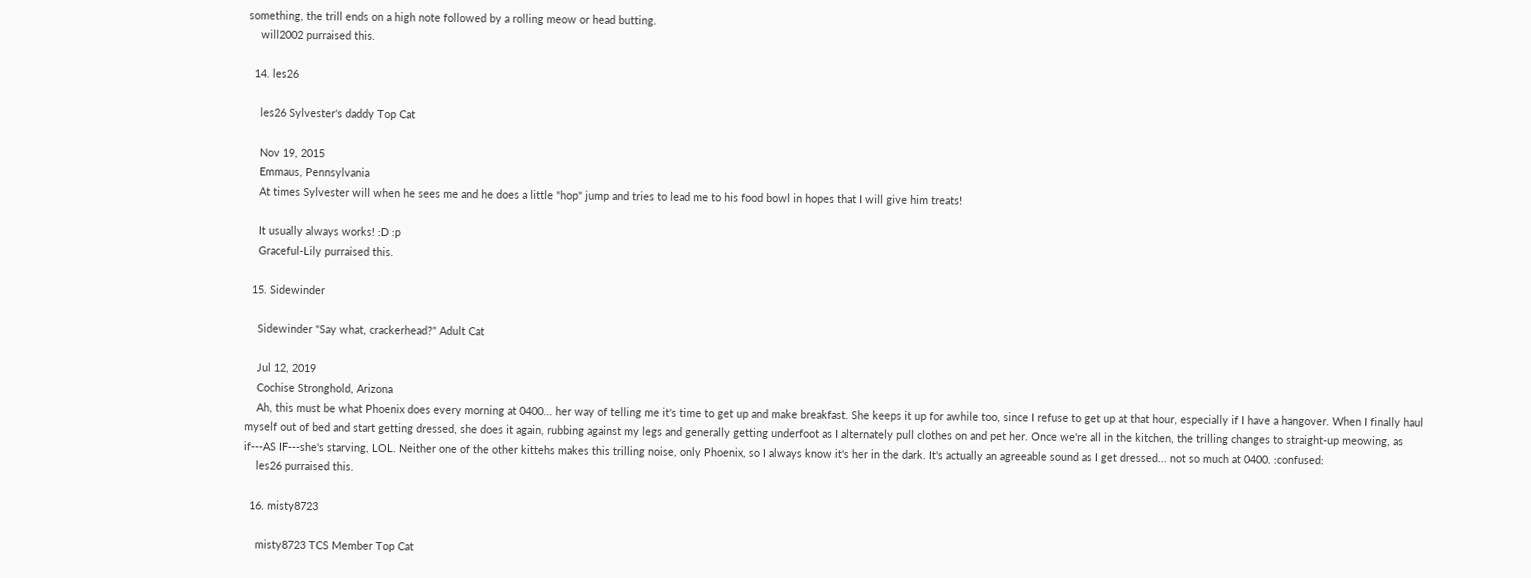something, the trill ends on a high note followed by a rolling meow or head butting.
    will2002 purraised this.

  14. les26

    les26 Sylvester's daddy Top Cat

    Nov 19, 2015
    Emmaus, Pennsylvania
    At times Sylvester will when he sees me and he does a little "hop" jump and tries to lead me to his food bowl in hopes that I will give him treats!

    It usually always works! :D :p
    Graceful-Lily purraised this.

  15. Sidewinder

    Sidewinder "Say what, crackerhead?" Adult Cat

    Jul 12, 2019
    Cochise Stronghold, Arizona
    Ah, this must be what Phoenix does every morning at 0400... her way of telling me it's time to get up and make breakfast. She keeps it up for awhile too, since I refuse to get up at that hour, especially if I have a hangover. When I finally haul myself out of bed and start getting dressed, she does it again, rubbing against my legs and generally getting underfoot as I alternately pull clothes on and pet her. Once we're all in the kitchen, the trilling changes to straight-up meowing, as if---AS IF---she's starving, LOL. Neither one of the other kittehs makes this trilling noise, only Phoenix, so I always know it's her in the dark. It's actually an agreeable sound as I get dressed... not so much at 0400. :confused:
    les26 purraised this.

  16. misty8723

    misty8723 TCS Member Top Cat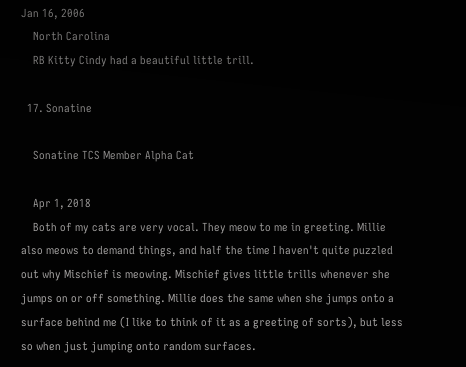Jan 16, 2006
    North Carolina
    RB Kitty Cindy had a beautiful little trill.

  17. Sonatine

    Sonatine TCS Member Alpha Cat

    Apr 1, 2018
    Both of my cats are very vocal. They meow to me in greeting. Millie also meows to demand things, and half the time I haven't quite puzzled out why Mischief is meowing. Mischief gives little trills whenever she jumps on or off something. Millie does the same when she jumps onto a surface behind me (I like to think of it as a greeting of sorts), but less so when just jumping onto random surfaces.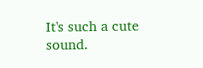It's such a cute sound.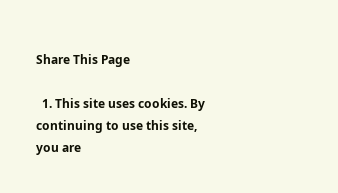Share This Page

  1. This site uses cookies. By continuing to use this site, you are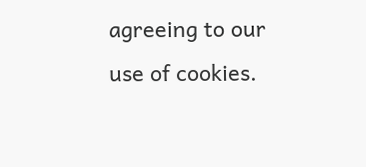agreeing to our use of cookies.